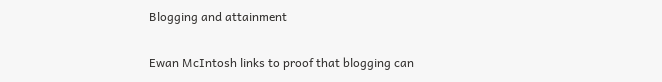Blogging and attainment

Ewan McIntosh links to proof that blogging can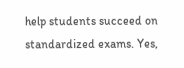help students succeed on standardized exams. Yes,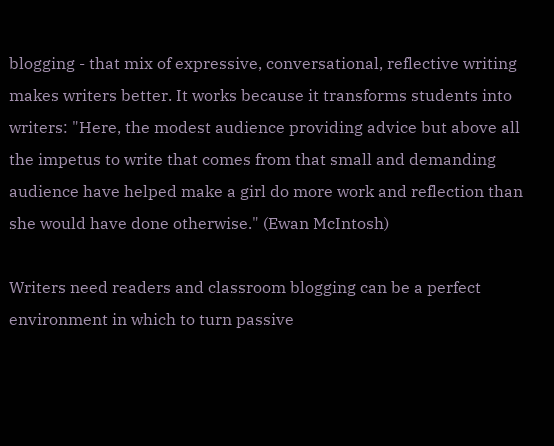blogging - that mix of expressive, conversational, reflective writing makes writers better. It works because it transforms students into writers: "Here, the modest audience providing advice but above all the impetus to write that comes from that small and demanding audience have helped make a girl do more work and reflection than she would have done otherwise." (Ewan McIntosh)

Writers need readers and classroom blogging can be a perfect environment in which to turn passive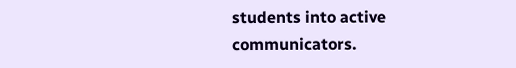students into active communicators.